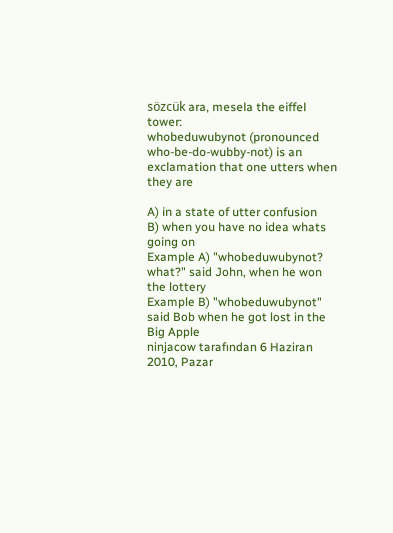sözcük ara, mesela the eiffel tower:
whobeduwubynot (pronounced who-be-do-wubby-not) is an exclamation that one utters when they are

A) in a state of utter confusion
B) when you have no idea whats going on
Example A) "whobeduwubynot? what?" said John, when he won the lottery
Example B) "whobeduwubynot" said Bob when he got lost in the Big Apple
ninjacow tarafından 6 Haziran 2010, Pazar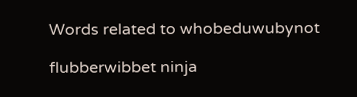Words related to whobeduwubynot

flubberwibbet ninja